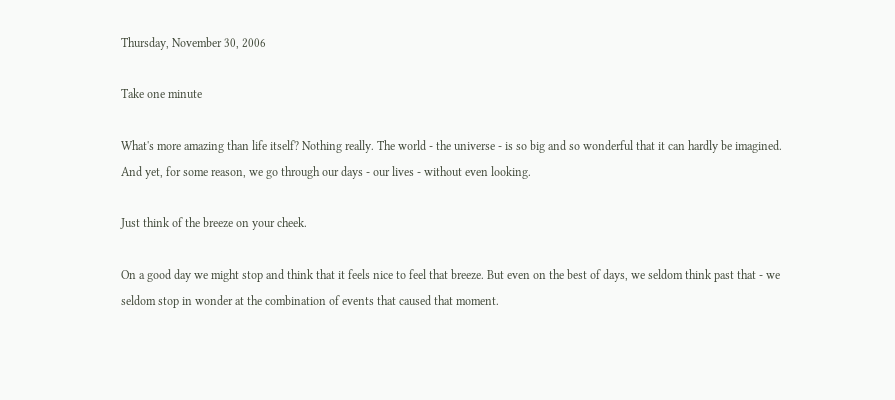Thursday, November 30, 2006

Take one minute

What's more amazing than life itself? Nothing really. The world - the universe - is so big and so wonderful that it can hardly be imagined. And yet, for some reason, we go through our days - our lives - without even looking.

Just think of the breeze on your cheek.

On a good day we might stop and think that it feels nice to feel that breeze. But even on the best of days, we seldom think past that - we seldom stop in wonder at the combination of events that caused that moment.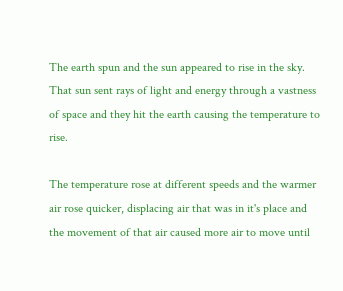The earth spun and the sun appeared to rise in the sky. That sun sent rays of light and energy through a vastness of space and they hit the earth causing the temperature to rise.

The temperature rose at different speeds and the warmer air rose quicker, displacing air that was in it's place and the movement of that air caused more air to move until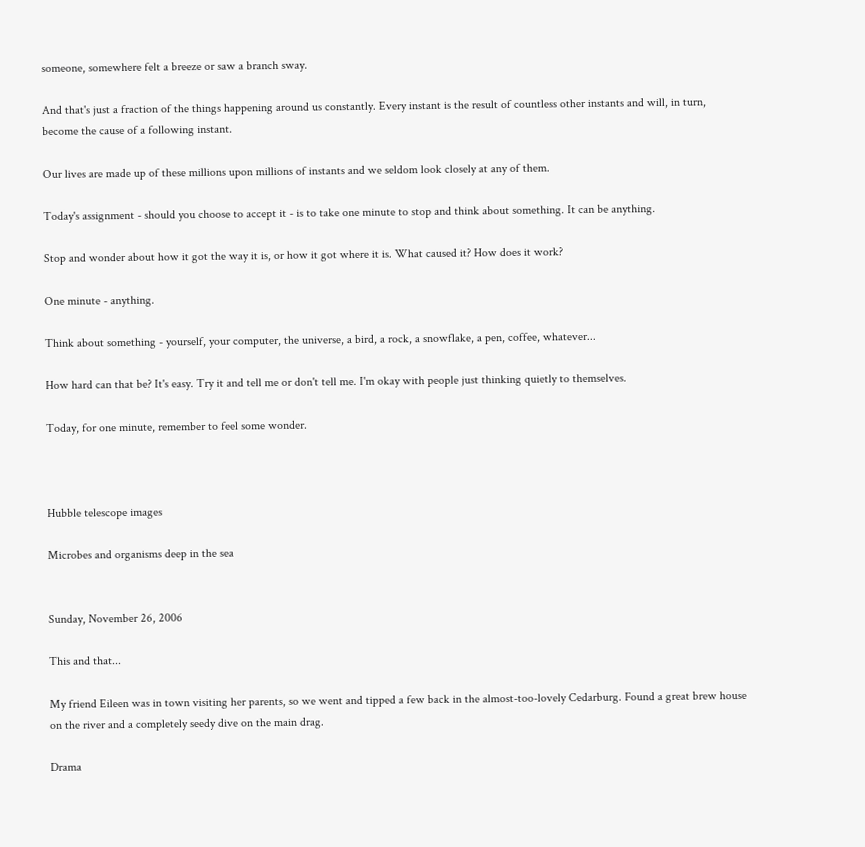someone, somewhere felt a breeze or saw a branch sway.

And that's just a fraction of the things happening around us constantly. Every instant is the result of countless other instants and will, in turn, become the cause of a following instant.

Our lives are made up of these millions upon millions of instants and we seldom look closely at any of them.

Today's assignment - should you choose to accept it - is to take one minute to stop and think about something. It can be anything.

Stop and wonder about how it got the way it is, or how it got where it is. What caused it? How does it work?

One minute - anything.

Think about something - yourself, your computer, the universe, a bird, a rock, a snowflake, a pen, coffee, whatever...

How hard can that be? It's easy. Try it and tell me or don't tell me. I'm okay with people just thinking quietly to themselves.

Today, for one minute, remember to feel some wonder.



Hubble telescope images

Microbes and organisms deep in the sea


Sunday, November 26, 2006

This and that...

My friend Eileen was in town visiting her parents, so we went and tipped a few back in the almost-too-lovely Cedarburg. Found a great brew house on the river and a completely seedy dive on the main drag.

Drama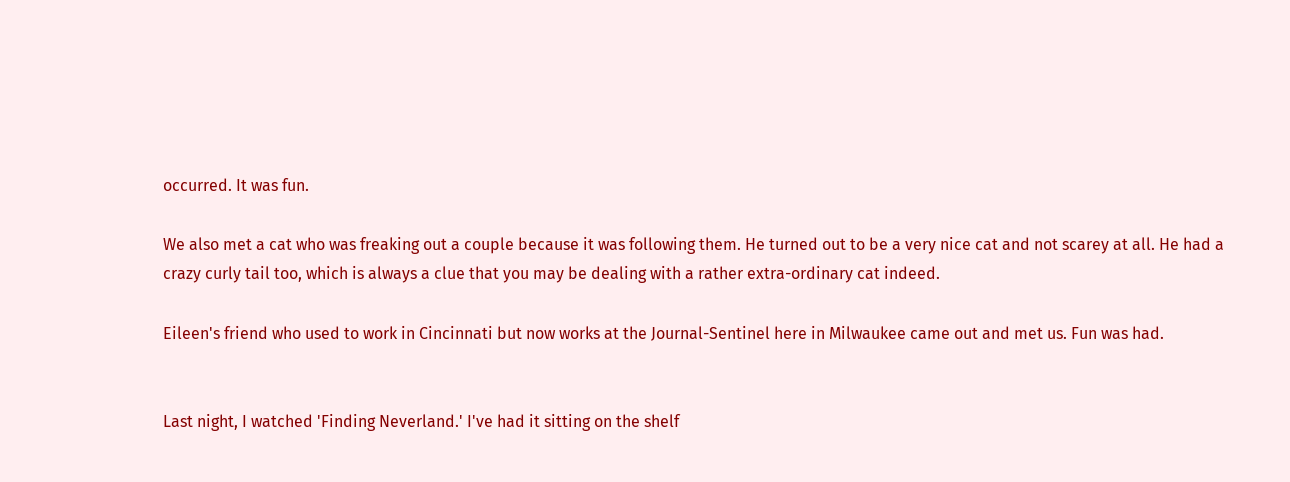occurred. It was fun.

We also met a cat who was freaking out a couple because it was following them. He turned out to be a very nice cat and not scarey at all. He had a crazy curly tail too, which is always a clue that you may be dealing with a rather extra-ordinary cat indeed.

Eileen's friend who used to work in Cincinnati but now works at the Journal-Sentinel here in Milwaukee came out and met us. Fun was had.


Last night, I watched 'Finding Neverland.' I've had it sitting on the shelf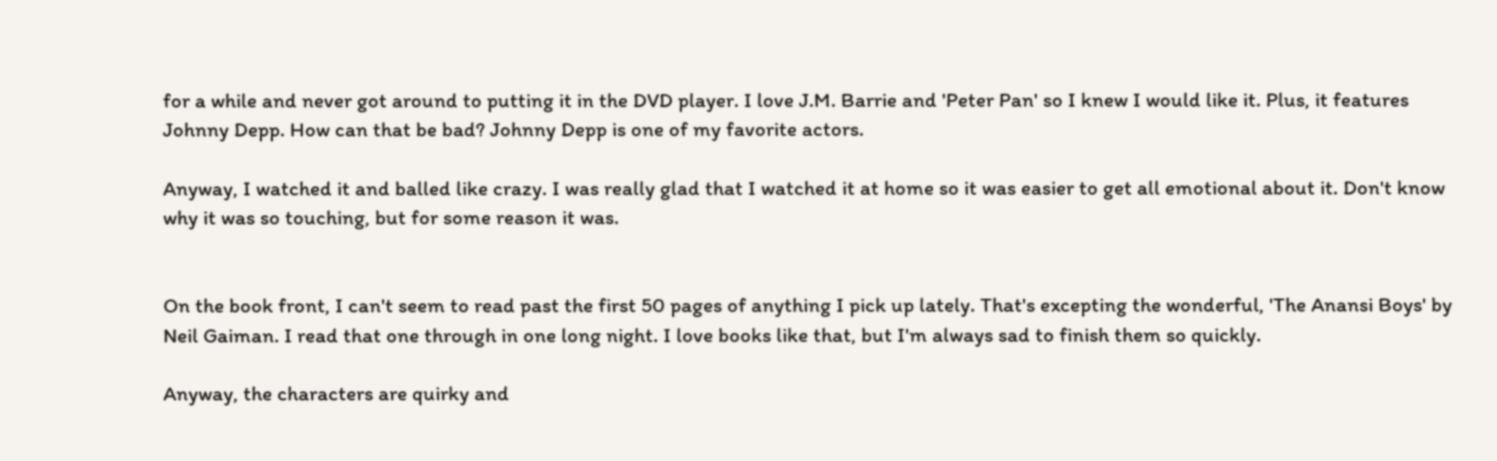for a while and never got around to putting it in the DVD player. I love J.M. Barrie and 'Peter Pan' so I knew I would like it. Plus, it features Johnny Depp. How can that be bad? Johnny Depp is one of my favorite actors.

Anyway, I watched it and balled like crazy. I was really glad that I watched it at home so it was easier to get all emotional about it. Don't know why it was so touching, but for some reason it was.


On the book front, I can't seem to read past the first 50 pages of anything I pick up lately. That's excepting the wonderful, 'The Anansi Boys' by Neil Gaiman. I read that one through in one long night. I love books like that, but I'm always sad to finish them so quickly.

Anyway, the characters are quirky and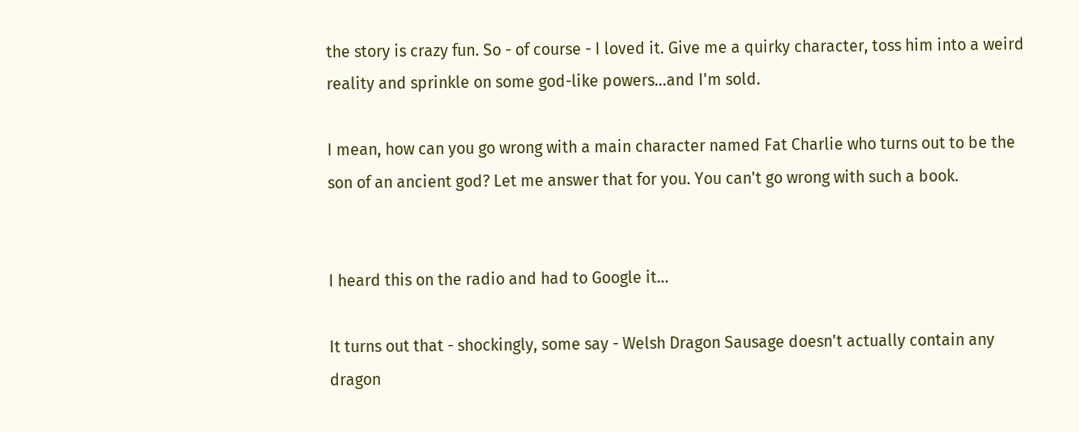the story is crazy fun. So - of course - I loved it. Give me a quirky character, toss him into a weird reality and sprinkle on some god-like powers...and I'm sold.

I mean, how can you go wrong with a main character named Fat Charlie who turns out to be the son of an ancient god? Let me answer that for you. You can't go wrong with such a book.


I heard this on the radio and had to Google it...

It turns out that - shockingly, some say - Welsh Dragon Sausage doesn't actually contain any dragon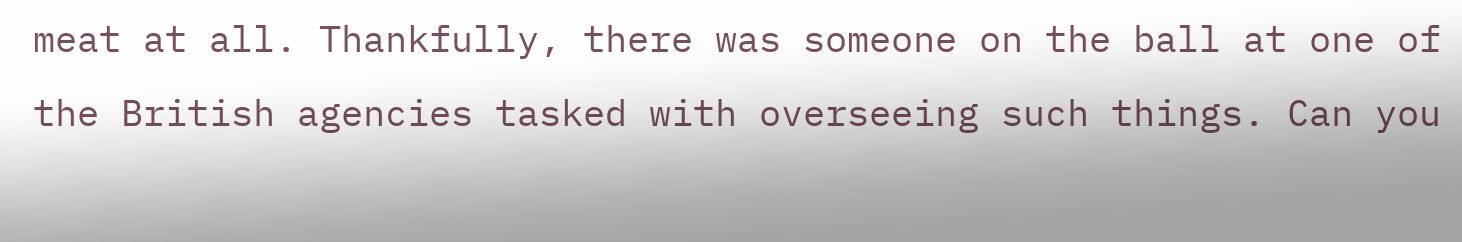meat at all. Thankfully, there was someone on the ball at one of the British agencies tasked with overseeing such things. Can you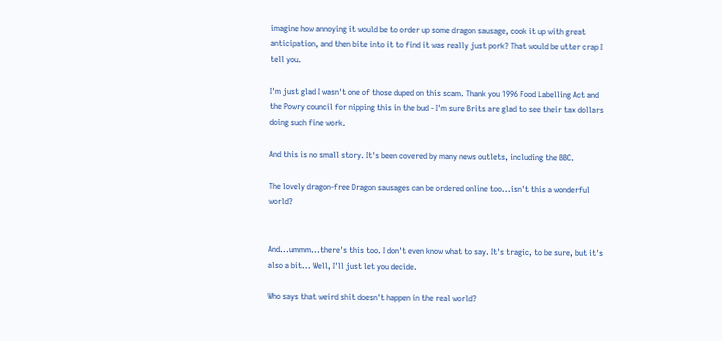imagine how annoying it would be to order up some dragon sausage, cook it up with great anticipation, and then bite into it to find it was really just pork? That would be utter crap I tell you.

I'm just glad I wasn't one of those duped on this scam. Thank you 1996 Food Labelling Act and the Powry council for nipping this in the bud - I'm sure Brits are glad to see their tax dollars doing such fine work.

And this is no small story. It's been covered by many news outlets, including the BBC.

The lovely dragon-free Dragon sausages can be ordered online too...isn't this a wonderful world?


And...ummm...there's this too. I don't even know what to say. It's tragic, to be sure, but it's also a bit... Well, I'll just let you decide.

Who says that weird shit doesn't happen in the real world?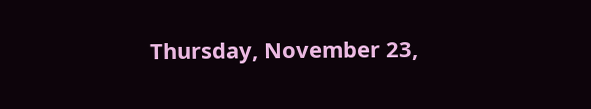Thursday, November 23,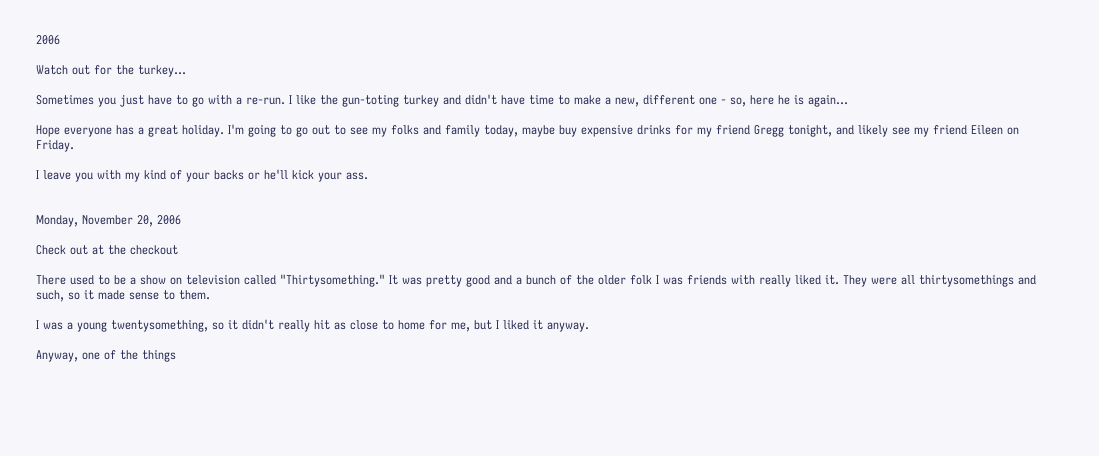2006

Watch out for the turkey...

Sometimes you just have to go with a re-run. I like the gun-toting turkey and didn't have time to make a new, different one - so, here he is again...

Hope everyone has a great holiday. I'm going to go out to see my folks and family today, maybe buy expensive drinks for my friend Gregg tonight, and likely see my friend Eileen on Friday.

I leave you with my kind of your backs or he'll kick your ass.


Monday, November 20, 2006

Check out at the checkout

There used to be a show on television called "Thirtysomething." It was pretty good and a bunch of the older folk I was friends with really liked it. They were all thirtysomethings and such, so it made sense to them.

I was a young twentysomething, so it didn't really hit as close to home for me, but I liked it anyway.

Anyway, one of the things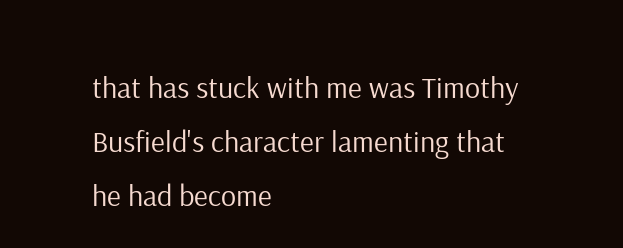that has stuck with me was Timothy Busfield's character lamenting that he had become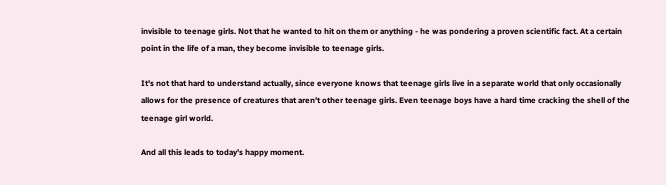invisible to teenage girls. Not that he wanted to hit on them or anything - he was pondering a proven scientific fact. At a certain point in the life of a man, they become invisible to teenage girls.

It's not that hard to understand actually, since everyone knows that teenage girls live in a separate world that only occasionally allows for the presence of creatures that aren't other teenage girls. Even teenage boys have a hard time cracking the shell of the teenage girl world.

And all this leads to today's happy moment.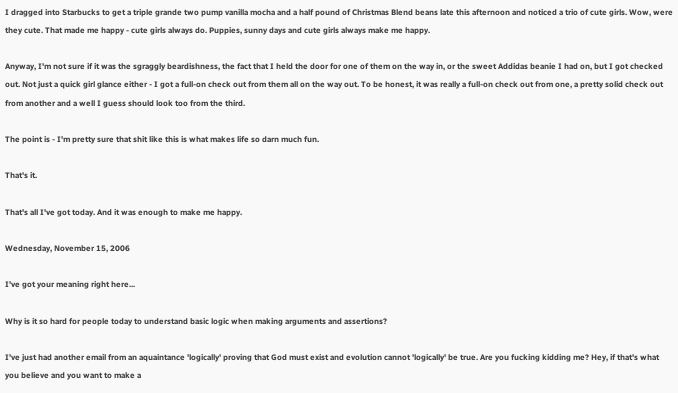I dragged into Starbucks to get a triple grande two pump vanilla mocha and a half pound of Christmas Blend beans late this afternoon and noticed a trio of cute girls. Wow, were they cute. That made me happy - cute girls always do. Puppies, sunny days and cute girls always make me happy.

Anyway, I'm not sure if it was the sgraggly beardishness, the fact that I held the door for one of them on the way in, or the sweet Addidas beanie I had on, but I got checked out. Not just a quick girl glance either - I got a full-on check out from them all on the way out. To be honest, it was really a full-on check out from one, a pretty solid check out from another and a well I guess should look too from the third.

The point is - I'm pretty sure that shit like this is what makes life so darn much fun.

That's it.

That's all I've got today. And it was enough to make me happy.

Wednesday, November 15, 2006

I've got your meaning right here...

Why is it so hard for people today to understand basic logic when making arguments and assertions?

I've just had another email from an aquaintance 'logically' proving that God must exist and evolution cannot 'logically' be true. Are you fucking kidding me? Hey, if that's what you believe and you want to make a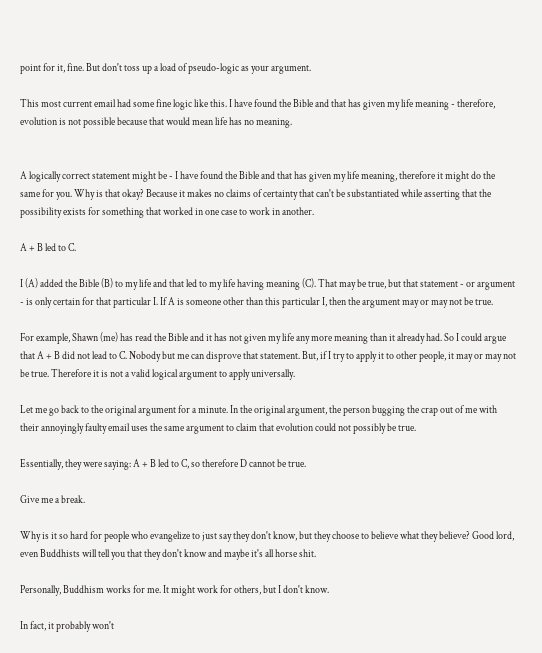point for it, fine. But don't toss up a load of pseudo-logic as your argument.

This most current email had some fine logic like this. I have found the Bible and that has given my life meaning - therefore, evolution is not possible because that would mean life has no meaning.


A logically correct statement might be - I have found the Bible and that has given my life meaning, therefore it might do the same for you. Why is that okay? Because it makes no claims of certainty that can't be substantiated while asserting that the possibility exists for something that worked in one case to work in another.

A + B led to C.

I (A) added the Bible (B) to my life and that led to my life having meaning (C). That may be true, but that statement - or argument - is only certain for that particular I. If A is someone other than this particular I, then the argument may or may not be true.

For example, Shawn (me) has read the Bible and it has not given my life any more meaning than it already had. So I could argue that A + B did not lead to C. Nobody but me can disprove that statement. But, if I try to apply it to other people, it may or may not be true. Therefore it is not a valid logical argument to apply universally.

Let me go back to the original argument for a minute. In the original argument, the person bugging the crap out of me with their annoyingly faulty email uses the same argument to claim that evolution could not possibly be true.

Essentially, they were saying: A + B led to C, so therefore D cannot be true.

Give me a break.

Why is it so hard for people who evangelize to just say they don't know, but they choose to believe what they believe? Good lord, even Buddhists will tell you that they don't know and maybe it's all horse shit.

Personally, Buddhism works for me. It might work for others, but I don't know.

In fact, it probably won't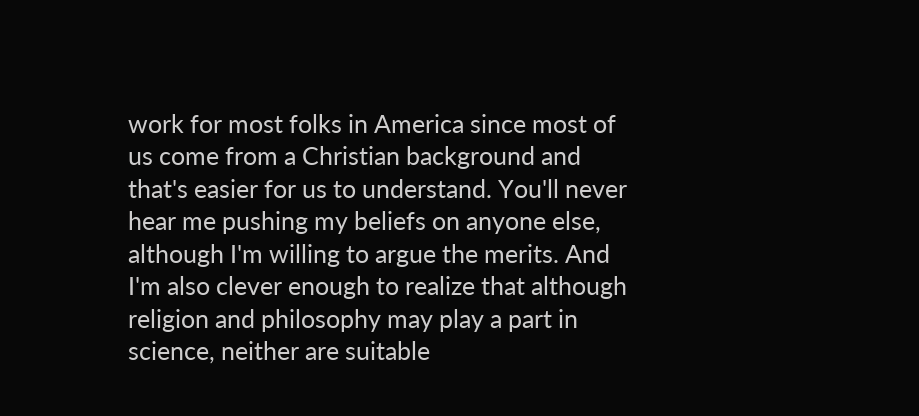work for most folks in America since most of us come from a Christian background and that's easier for us to understand. You'll never hear me pushing my beliefs on anyone else, although I'm willing to argue the merits. And I'm also clever enough to realize that although religion and philosophy may play a part in science, neither are suitable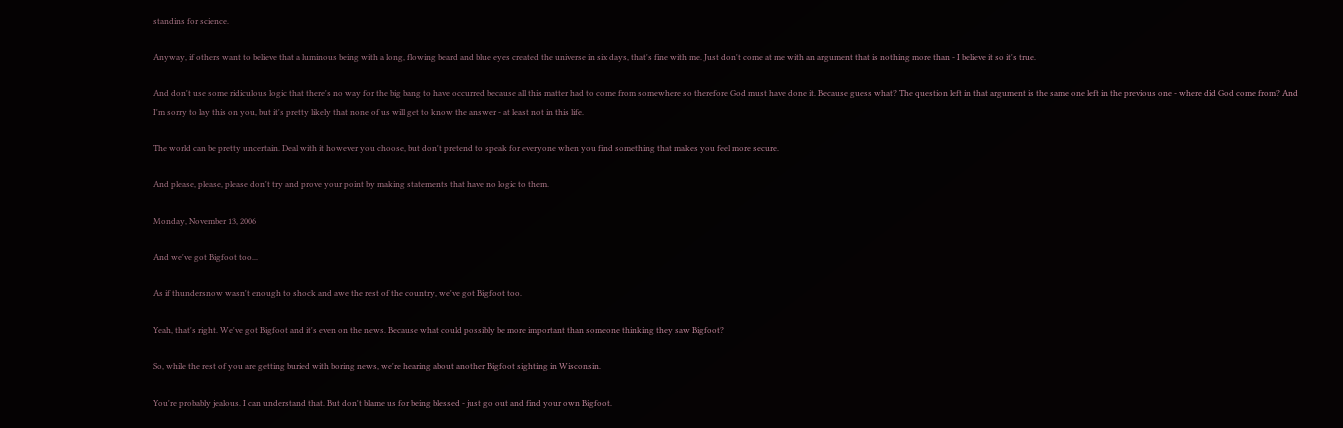standins for science.

Anyway, if others want to believe that a luminous being with a long, flowing beard and blue eyes created the universe in six days, that's fine with me. Just don't come at me with an argument that is nothing more than - I believe it so it's true.

And don't use some ridiculous logic that there's no way for the big bang to have occurred because all this matter had to come from somewhere so therefore God must have done it. Because guess what? The question left in that argument is the same one left in the previous one - where did God come from? And I'm sorry to lay this on you, but it's pretty likely that none of us will get to know the answer - at least not in this life.

The world can be pretty uncertain. Deal with it however you choose, but don't pretend to speak for everyone when you find something that makes you feel more secure.

And please, please, please don't try and prove your point by making statements that have no logic to them.

Monday, November 13, 2006

And we've got Bigfoot too...

As if thundersnow wasn't enough to shock and awe the rest of the country, we've got Bigfoot too.

Yeah, that's right. We've got Bigfoot and it's even on the news. Because what could possibly be more important than someone thinking they saw Bigfoot?

So, while the rest of you are getting buried with boring news, we're hearing about another Bigfoot sighting in Wisconsin.

You're probably jealous. I can understand that. But don't blame us for being blessed - just go out and find your own Bigfoot.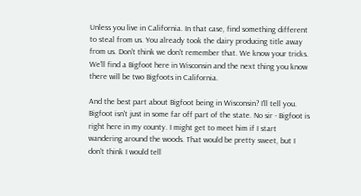Unless you live in California. In that case, find something different to steal from us. You already took the dairy producing title away from us. Don't think we don't remember that. We know your tricks. We'll find a Bigfoot here in Wisconsin and the next thing you know there will be two Bigfoots in California.

And the best part about Bigfoot being in Wisconsin? I'll tell you. Bigfoot isn't just in some far off part of the state. No sir - Bigfoot is right here in my county. I might get to meet him if I start wandering around the woods. That would be pretty sweet, but I don't think I would tell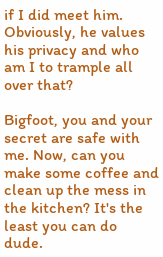if I did meet him. Obviously, he values his privacy and who am I to trample all over that?

Bigfoot, you and your secret are safe with me. Now, can you make some coffee and clean up the mess in the kitchen? It's the least you can do dude.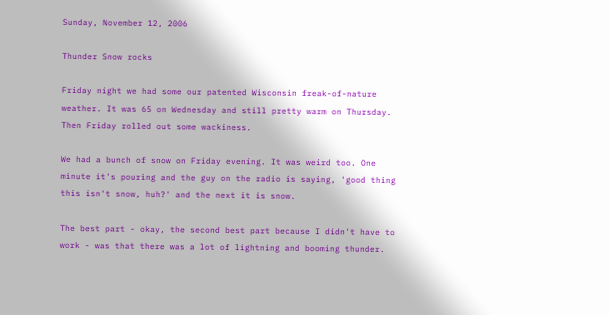Sunday, November 12, 2006

Thunder Snow rocks

Friday night we had some our patented Wisconsin freak-of-nature weather. It was 65 on Wednesday and still pretty warm on Thursday. Then Friday rolled out some wackiness.

We had a bunch of snow on Friday evening. It was weird too. One minute it's pouring and the guy on the radio is saying, 'good thing this isn't snow, huh?' and the next it is snow.

The best part - okay, the second best part because I didn't have to work - was that there was a lot of lightning and booming thunder.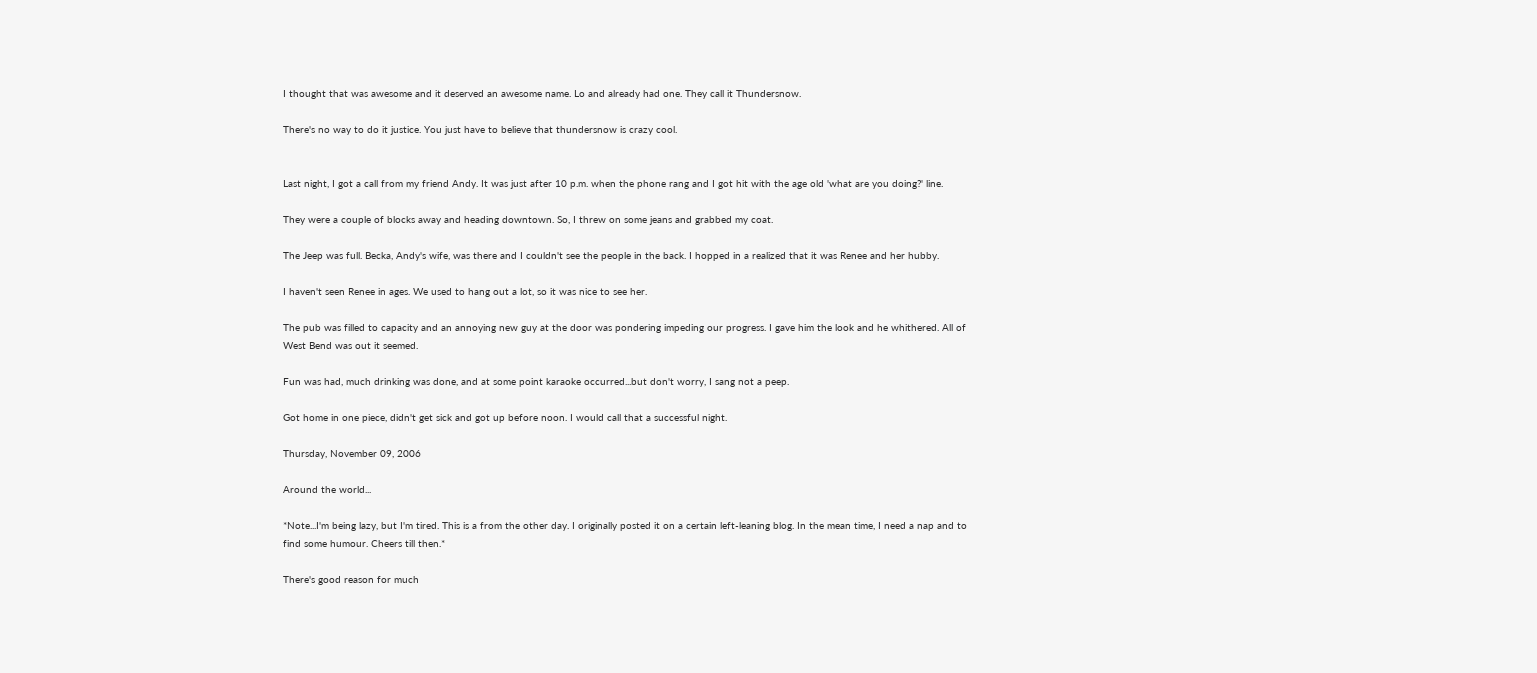I thought that was awesome and it deserved an awesome name. Lo and already had one. They call it Thundersnow.

There's no way to do it justice. You just have to believe that thundersnow is crazy cool.


Last night, I got a call from my friend Andy. It was just after 10 p.m. when the phone rang and I got hit with the age old 'what are you doing?' line.

They were a couple of blocks away and heading downtown. So, I threw on some jeans and grabbed my coat.

The Jeep was full. Becka, Andy's wife, was there and I couldn't see the people in the back. I hopped in a realized that it was Renee and her hubby.

I haven't seen Renee in ages. We used to hang out a lot, so it was nice to see her.

The pub was filled to capacity and an annoying new guy at the door was pondering impeding our progress. I gave him the look and he whithered. All of West Bend was out it seemed.

Fun was had, much drinking was done, and at some point karaoke occurred...but don't worry, I sang not a peep.

Got home in one piece, didn't get sick and got up before noon. I would call that a successful night.

Thursday, November 09, 2006

Around the world...

*Note...I'm being lazy, but I'm tired. This is a from the other day. I originally posted it on a certain left-leaning blog. In the mean time, I need a nap and to find some humour. Cheers till then.*

There's good reason for much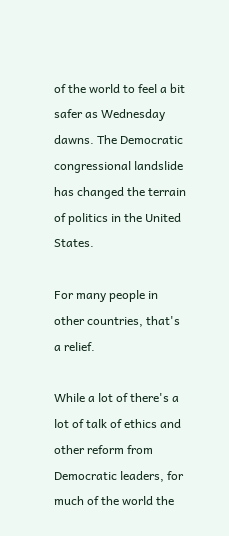of the world to feel a bit safer as Wednesday dawns. The Democratic congressional landslide has changed the terrain of politics in the United States.

For many people in other countries, that's a relief.

While a lot of there's a lot of talk of ethics and other reform from Democratic leaders, for much of the world the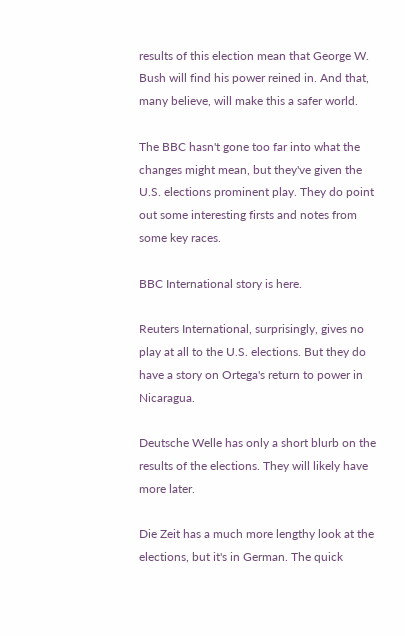results of this election mean that George W. Bush will find his power reined in. And that, many believe, will make this a safer world.

The BBC hasn't gone too far into what the changes might mean, but they've given the U.S. elections prominent play. They do point out some interesting firsts and notes from some key races.

BBC International story is here.

Reuters International, surprisingly, gives no play at all to the U.S. elections. But they do have a story on Ortega's return to power in Nicaragua.

Deutsche Welle has only a short blurb on the results of the elections. They will likely have more later.

Die Zeit has a much more lengthy look at the elections, but it's in German. The quick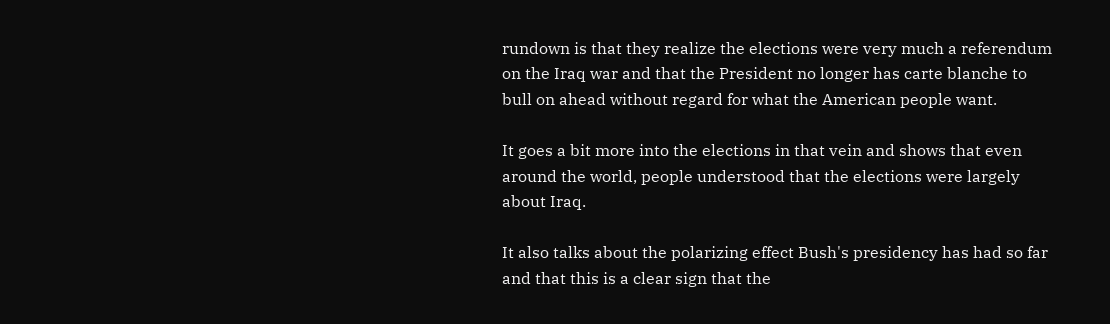rundown is that they realize the elections were very much a referendum on the Iraq war and that the President no longer has carte blanche to bull on ahead without regard for what the American people want.

It goes a bit more into the elections in that vein and shows that even around the world, people understood that the elections were largely about Iraq.

It also talks about the polarizing effect Bush's presidency has had so far and that this is a clear sign that the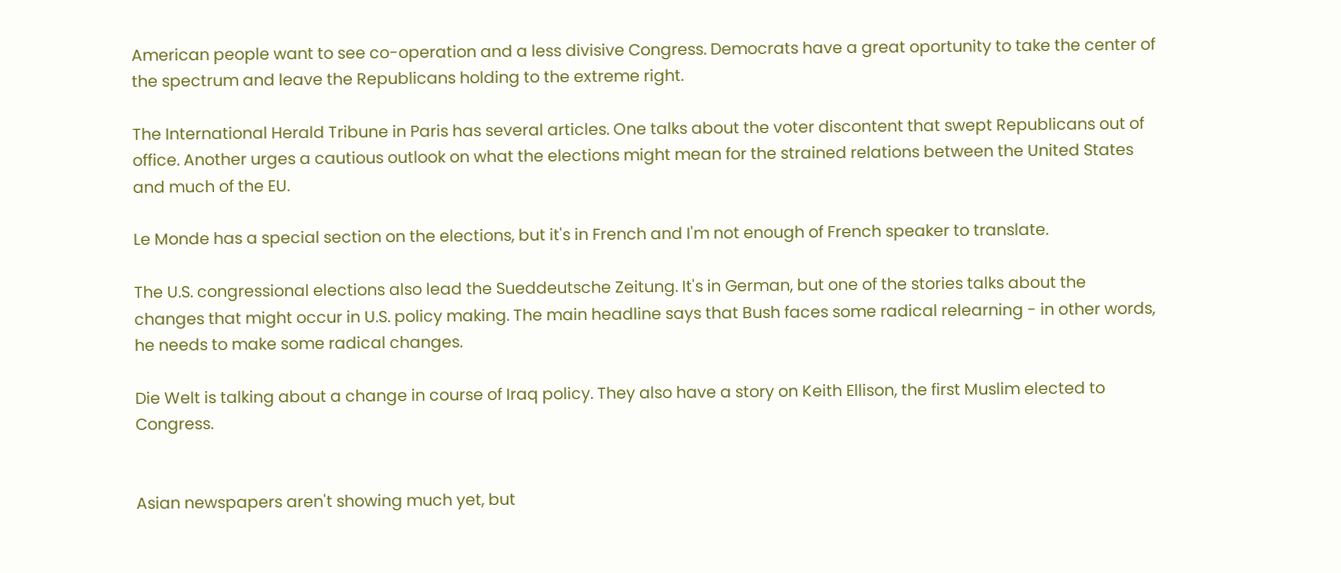American people want to see co-operation and a less divisive Congress. Democrats have a great oportunity to take the center of the spectrum and leave the Republicans holding to the extreme right.

The International Herald Tribune in Paris has several articles. One talks about the voter discontent that swept Republicans out of office. Another urges a cautious outlook on what the elections might mean for the strained relations between the United States and much of the EU.

Le Monde has a special section on the elections, but it's in French and I'm not enough of French speaker to translate.

The U.S. congressional elections also lead the Sueddeutsche Zeitung. It's in German, but one of the stories talks about the changes that might occur in U.S. policy making. The main headline says that Bush faces some radical relearning - in other words, he needs to make some radical changes.

Die Welt is talking about a change in course of Iraq policy. They also have a story on Keith Ellison, the first Muslim elected to Congress.


Asian newspapers aren't showing much yet, but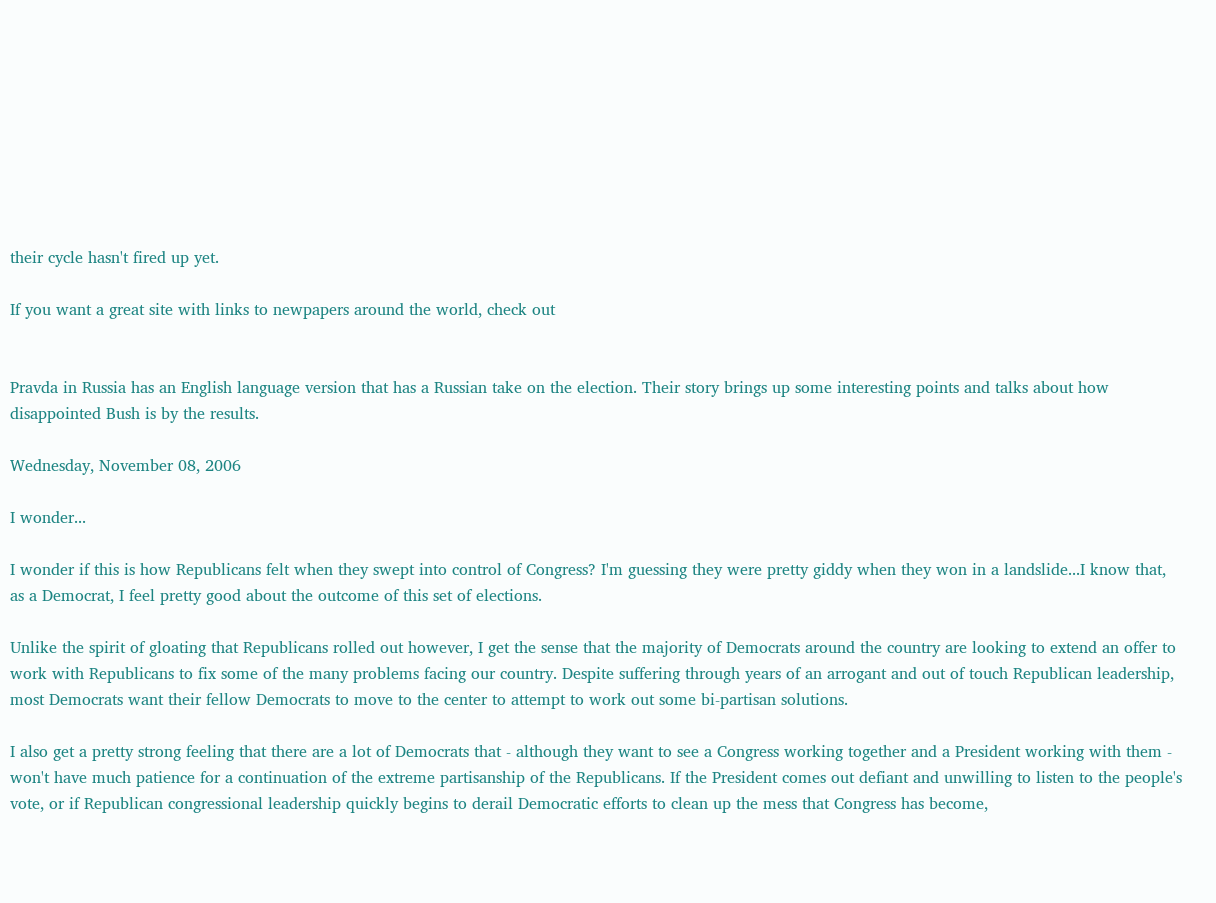their cycle hasn't fired up yet.

If you want a great site with links to newpapers around the world, check out


Pravda in Russia has an English language version that has a Russian take on the election. Their story brings up some interesting points and talks about how disappointed Bush is by the results.

Wednesday, November 08, 2006

I wonder...

I wonder if this is how Republicans felt when they swept into control of Congress? I'm guessing they were pretty giddy when they won in a landslide...I know that, as a Democrat, I feel pretty good about the outcome of this set of elections.

Unlike the spirit of gloating that Republicans rolled out however, I get the sense that the majority of Democrats around the country are looking to extend an offer to work with Republicans to fix some of the many problems facing our country. Despite suffering through years of an arrogant and out of touch Republican leadership, most Democrats want their fellow Democrats to move to the center to attempt to work out some bi-partisan solutions.

I also get a pretty strong feeling that there are a lot of Democrats that - although they want to see a Congress working together and a President working with them - won't have much patience for a continuation of the extreme partisanship of the Republicans. If the President comes out defiant and unwilling to listen to the people's vote, or if Republican congressional leadership quickly begins to derail Democratic efforts to clean up the mess that Congress has become,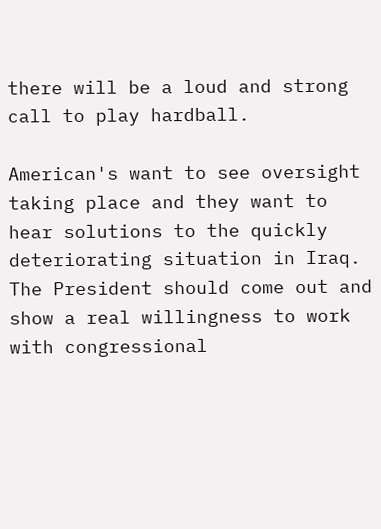there will be a loud and strong call to play hardball.

American's want to see oversight taking place and they want to hear solutions to the quickly deteriorating situation in Iraq. The President should come out and show a real willingness to work with congressional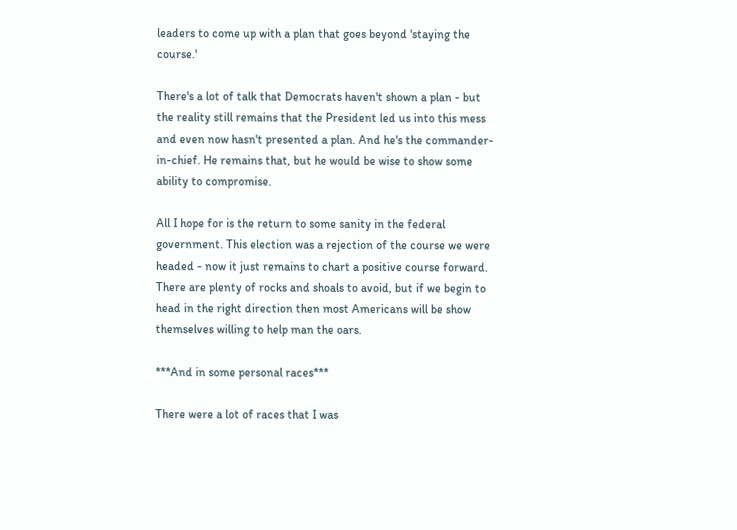leaders to come up with a plan that goes beyond 'staying the course.'

There's a lot of talk that Democrats haven't shown a plan - but the reality still remains that the President led us into this mess and even now hasn't presented a plan. And he's the commander-in-chief. He remains that, but he would be wise to show some ability to compromise.

All I hope for is the return to some sanity in the federal government. This election was a rejection of the course we were headed - now it just remains to chart a positive course forward. There are plenty of rocks and shoals to avoid, but if we begin to head in the right direction then most Americans will be show themselves willing to help man the oars.

***And in some personal races***

There were a lot of races that I was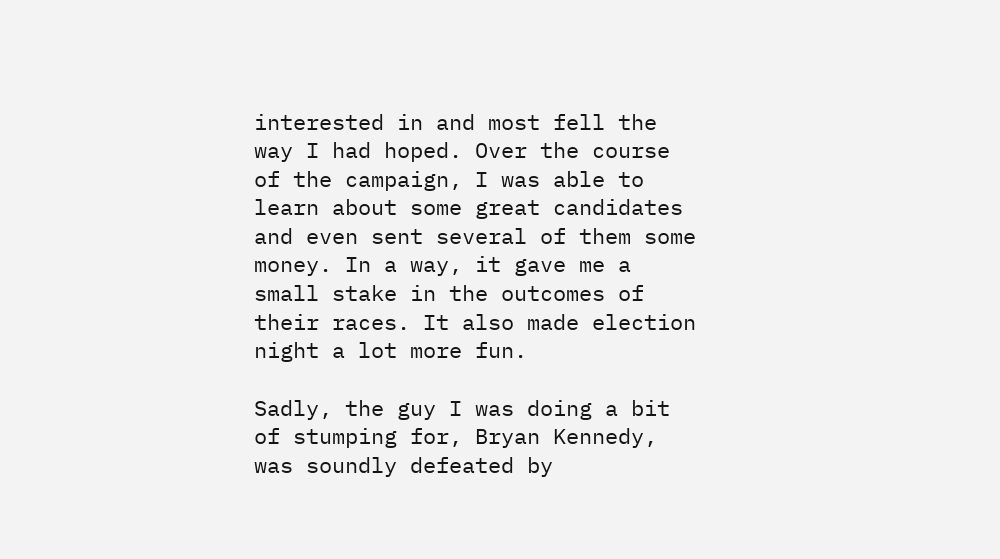interested in and most fell the way I had hoped. Over the course of the campaign, I was able to learn about some great candidates and even sent several of them some money. In a way, it gave me a small stake in the outcomes of their races. It also made election night a lot more fun.

Sadly, the guy I was doing a bit of stumping for, Bryan Kennedy, was soundly defeated by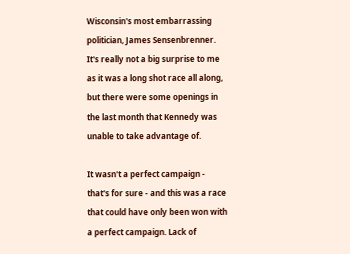Wisconsin's most embarrassing politician, James Sensenbrenner. It's really not a big surprise to me as it was a long shot race all along, but there were some openings in the last month that Kennedy was unable to take advantage of.

It wasn't a perfect campaign - that's for sure - and this was a race that could have only been won with a perfect campaign. Lack of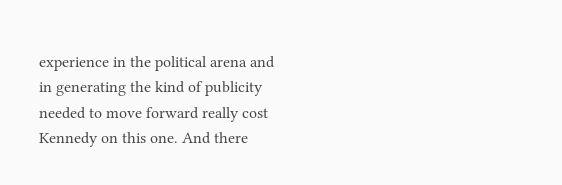experience in the political arena and in generating the kind of publicity needed to move forward really cost Kennedy on this one. And there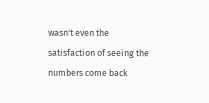wasn't even the satisfaction of seeing the numbers come back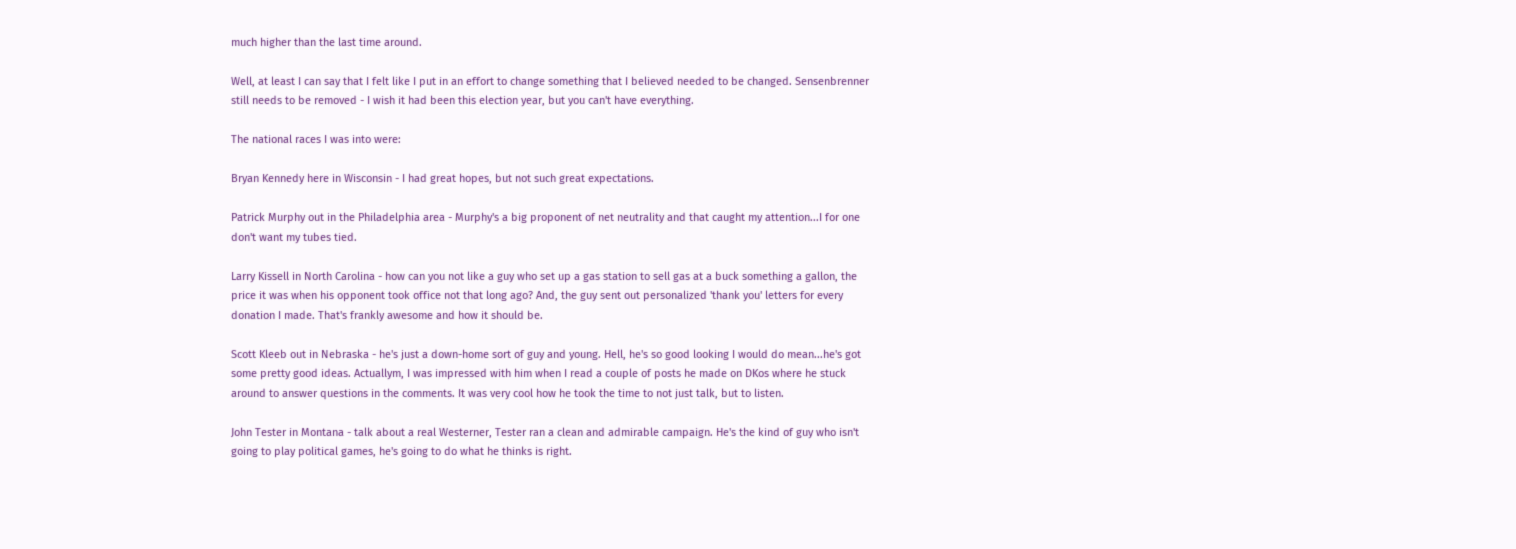much higher than the last time around.

Well, at least I can say that I felt like I put in an effort to change something that I believed needed to be changed. Sensenbrenner still needs to be removed - I wish it had been this election year, but you can't have everything.

The national races I was into were:

Bryan Kennedy here in Wisconsin - I had great hopes, but not such great expectations.

Patrick Murphy out in the Philadelphia area - Murphy's a big proponent of net neutrality and that caught my attention...I for one don't want my tubes tied.

Larry Kissell in North Carolina - how can you not like a guy who set up a gas station to sell gas at a buck something a gallon, the price it was when his opponent took office not that long ago? And, the guy sent out personalized 'thank you' letters for every donation I made. That's frankly awesome and how it should be.

Scott Kleeb out in Nebraska - he's just a down-home sort of guy and young. Hell, he's so good looking I would do mean...he's got some pretty good ideas. Actuallym, I was impressed with him when I read a couple of posts he made on DKos where he stuck around to answer questions in the comments. It was very cool how he took the time to not just talk, but to listen.

John Tester in Montana - talk about a real Westerner, Tester ran a clean and admirable campaign. He's the kind of guy who isn't going to play political games, he's going to do what he thinks is right.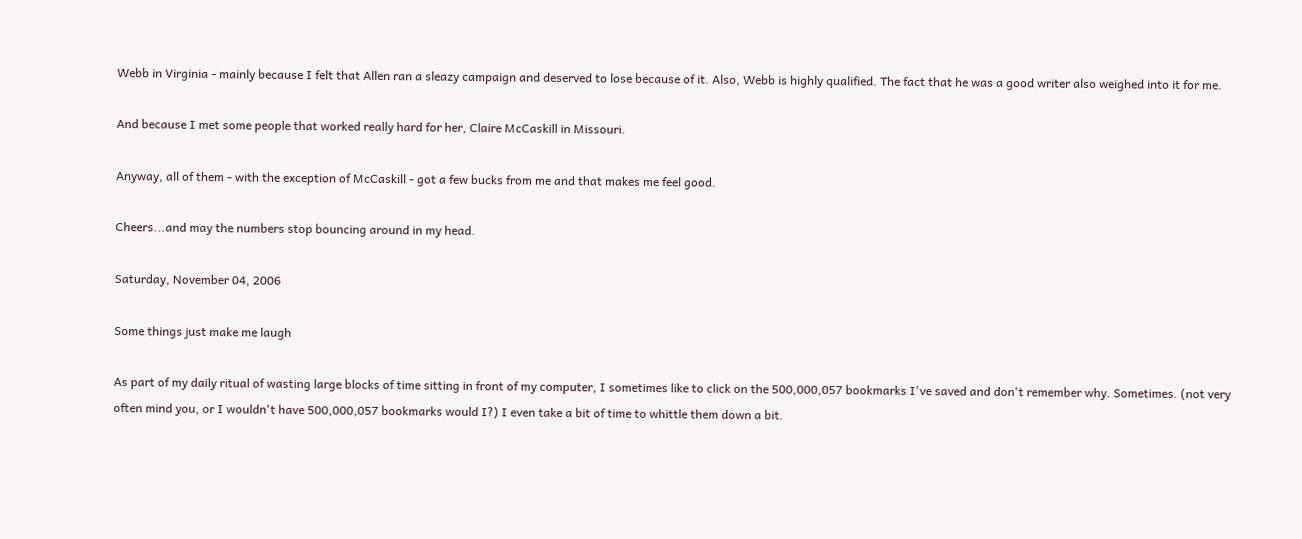Webb in Virginia - mainly because I felt that Allen ran a sleazy campaign and deserved to lose because of it. Also, Webb is highly qualified. The fact that he was a good writer also weighed into it for me.

And because I met some people that worked really hard for her, Claire McCaskill in Missouri.

Anyway, all of them - with the exception of McCaskill - got a few bucks from me and that makes me feel good.

Cheers...and may the numbers stop bouncing around in my head.

Saturday, November 04, 2006

Some things just make me laugh

As part of my daily ritual of wasting large blocks of time sitting in front of my computer, I sometimes like to click on the 500,000,057 bookmarks I've saved and don't remember why. Sometimes. (not very often mind you, or I wouldn't have 500,000,057 bookmarks would I?) I even take a bit of time to whittle them down a bit.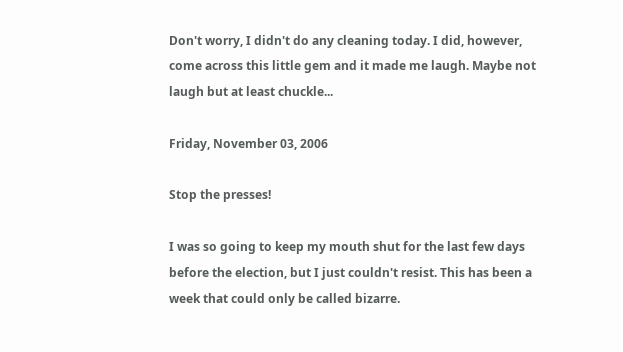Don't worry, I didn't do any cleaning today. I did, however, come across this little gem and it made me laugh. Maybe not laugh but at least chuckle...

Friday, November 03, 2006

Stop the presses!

I was so going to keep my mouth shut for the last few days before the election, but I just couldn't resist. This has been a week that could only be called bizarre.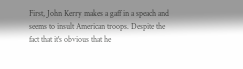First, John Kerry makes a gaff in a speach and seems to insult American troops. Despite the fact that it's obvious that he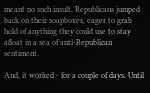meant no such insult, Republicans jumped back on their soapboxes, eager to grab hold of anything they could use to stay afloat in a sea of anti-Republican sentiment.

And, it worked - for a couple of days. Until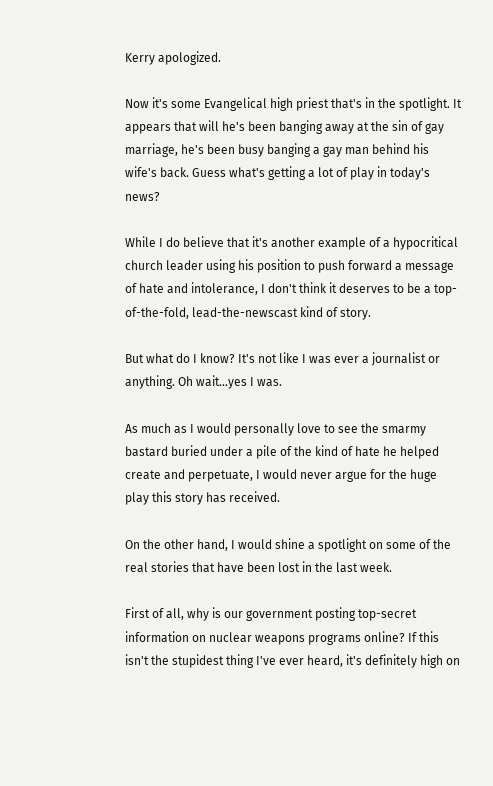Kerry apologized.

Now it's some Evangelical high priest that's in the spotlight. It appears that will he's been banging away at the sin of gay marriage, he's been busy banging a gay man behind his wife's back. Guess what's getting a lot of play in today's news?

While I do believe that it's another example of a hypocritical church leader using his position to push forward a message of hate and intolerance, I don't think it deserves to be a top-of-the-fold, lead-the-newscast kind of story.

But what do I know? It's not like I was ever a journalist or anything. Oh wait...yes I was.

As much as I would personally love to see the smarmy bastard buried under a pile of the kind of hate he helped create and perpetuate, I would never argue for the huge play this story has received.

On the other hand, I would shine a spotlight on some of the real stories that have been lost in the last week.

First of all, why is our government posting top-secret information on nuclear weapons programs online? If this isn't the stupidest thing I've ever heard, it's definitely high on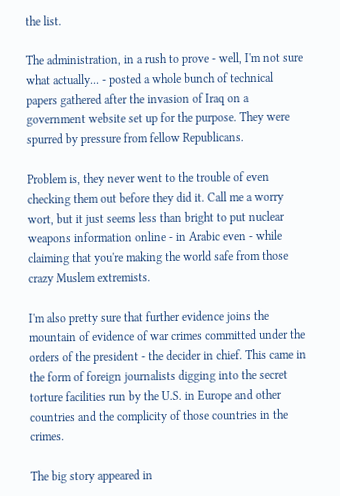the list.

The administration, in a rush to prove - well, I'm not sure what actually... - posted a whole bunch of technical papers gathered after the invasion of Iraq on a government website set up for the purpose. They were spurred by pressure from fellow Republicans.

Problem is, they never went to the trouble of even checking them out before they did it. Call me a worry wort, but it just seems less than bright to put nuclear weapons information online - in Arabic even - while claiming that you're making the world safe from those crazy Muslem extremists.

I'm also pretty sure that further evidence joins the mountain of evidence of war crimes committed under the orders of the president - the decider in chief. This came in the form of foreign journalists digging into the secret torture facilities run by the U.S. in Europe and other countries and the complicity of those countries in the crimes.

The big story appeared in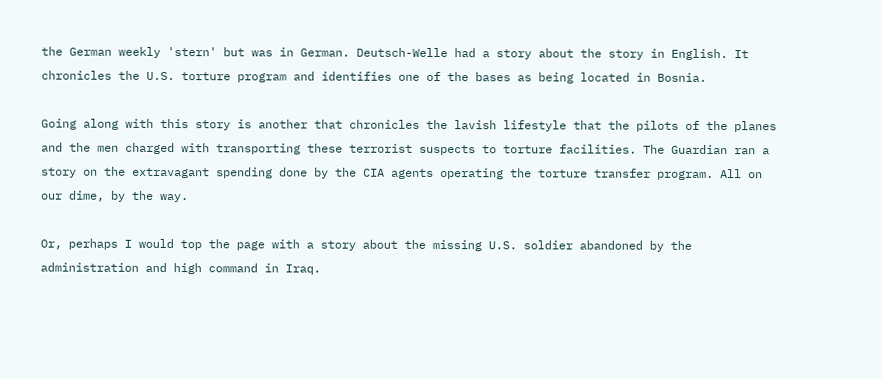the German weekly 'stern' but was in German. Deutsch-Welle had a story about the story in English. It chronicles the U.S. torture program and identifies one of the bases as being located in Bosnia.

Going along with this story is another that chronicles the lavish lifestyle that the pilots of the planes and the men charged with transporting these terrorist suspects to torture facilities. The Guardian ran a story on the extravagant spending done by the CIA agents operating the torture transfer program. All on our dime, by the way.

Or, perhaps I would top the page with a story about the missing U.S. soldier abandoned by the administration and high command in Iraq.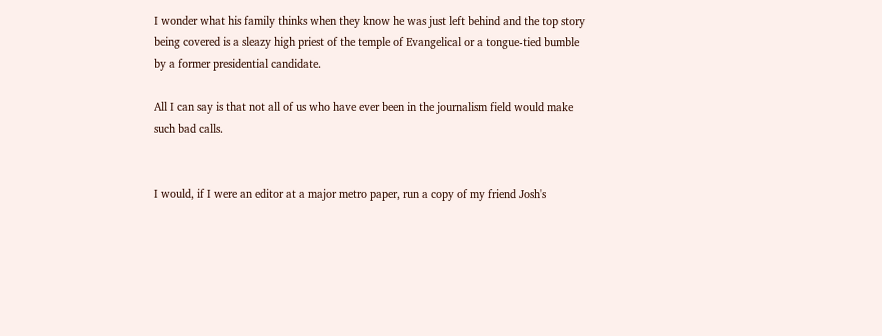I wonder what his family thinks when they know he was just left behind and the top story being covered is a sleazy high priest of the temple of Evangelical or a tongue-tied bumble by a former presidential candidate.

All I can say is that not all of us who have ever been in the journalism field would make such bad calls.


I would, if I were an editor at a major metro paper, run a copy of my friend Josh's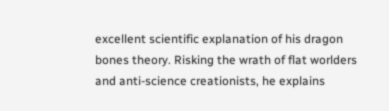excellent scientific explanation of his dragon bones theory. Risking the wrath of flat worlders and anti-science creationists, he explains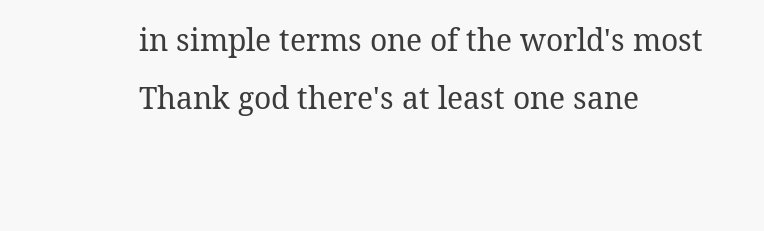in simple terms one of the world's most Thank god there's at least one sane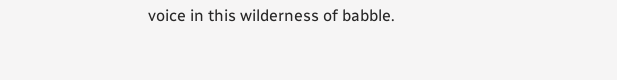voice in this wilderness of babble.